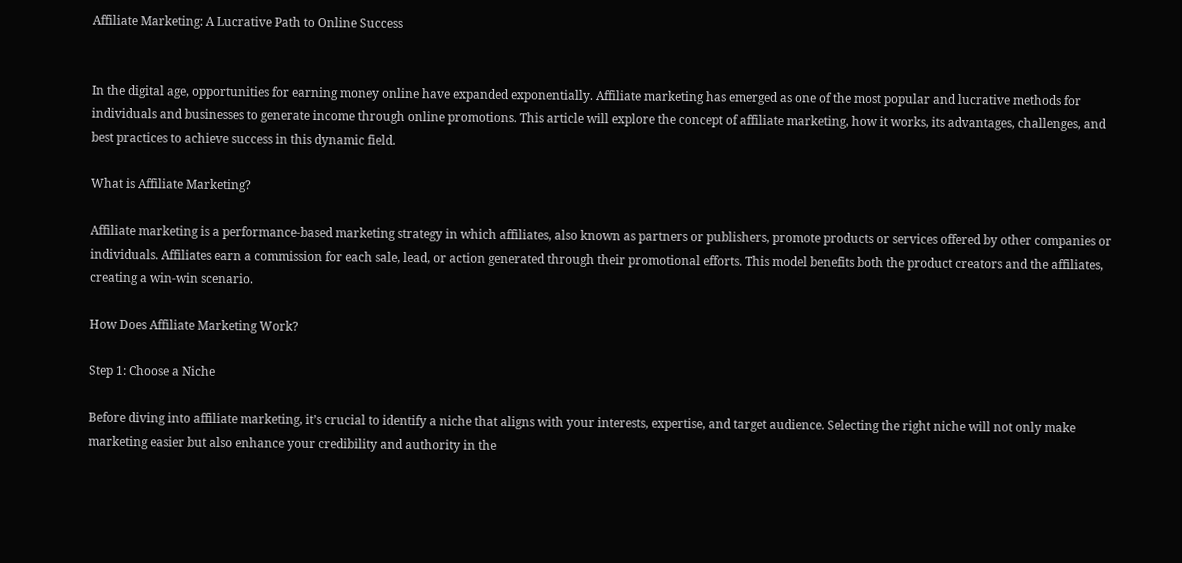Affiliate Marketing: A Lucrative Path to Online Success


In the digital age, opportunities for earning money online have expanded exponentially. Affiliate marketing has emerged as one of the most popular and lucrative methods for individuals and businesses to generate income through online promotions. This article will explore the concept of affiliate marketing, how it works, its advantages, challenges, and best practices to achieve success in this dynamic field.

What is Affiliate Marketing?

Affiliate marketing is a performance-based marketing strategy in which affiliates, also known as partners or publishers, promote products or services offered by other companies or individuals. Affiliates earn a commission for each sale, lead, or action generated through their promotional efforts. This model benefits both the product creators and the affiliates, creating a win-win scenario.

How Does Affiliate Marketing Work?

Step 1: Choose a Niche

Before diving into affiliate marketing, it’s crucial to identify a niche that aligns with your interests, expertise, and target audience. Selecting the right niche will not only make marketing easier but also enhance your credibility and authority in the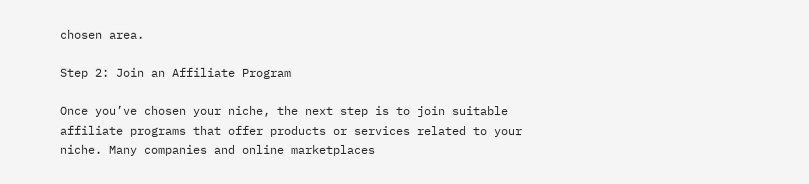chosen area.

Step 2: Join an Affiliate Program

Once you’ve chosen your niche, the next step is to join suitable affiliate programs that offer products or services related to your niche. Many companies and online marketplaces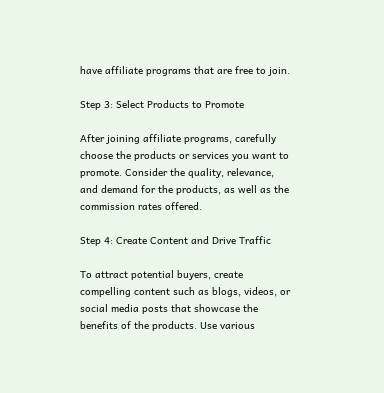have affiliate programs that are free to join.

Step 3: Select Products to Promote

After joining affiliate programs, carefully choose the products or services you want to promote. Consider the quality, relevance, and demand for the products, as well as the commission rates offered.

Step 4: Create Content and Drive Traffic

To attract potential buyers, create compelling content such as blogs, videos, or social media posts that showcase the benefits of the products. Use various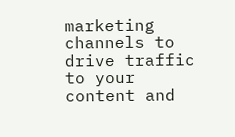marketing channels to drive traffic to your content and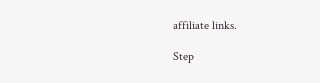affiliate links.

Step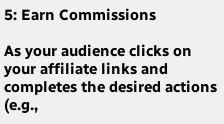5: Earn Commissions

As your audience clicks on your affiliate links and completes the desired actions (e.g.,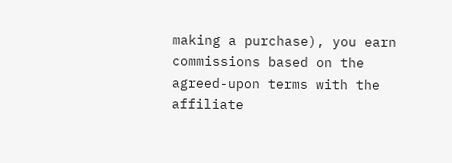making a purchase), you earn commissions based on the agreed-upon terms with the affiliate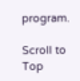program.

Scroll to Top